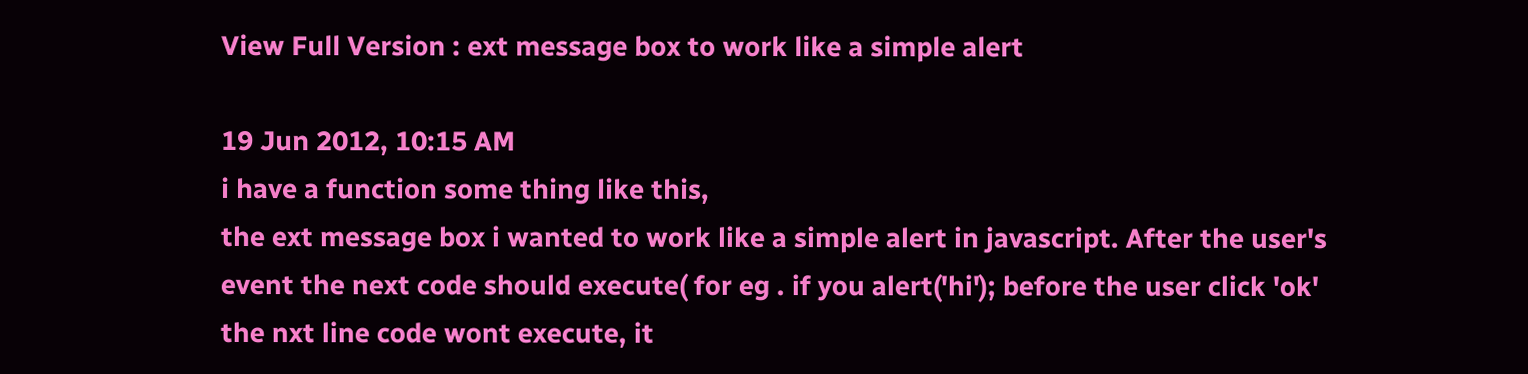View Full Version : ext message box to work like a simple alert

19 Jun 2012, 10:15 AM
i have a function some thing like this,
the ext message box i wanted to work like a simple alert in javascript. After the user's event the next code should execute( for eg . if you alert('hi'); before the user click 'ok' the nxt line code wont execute, it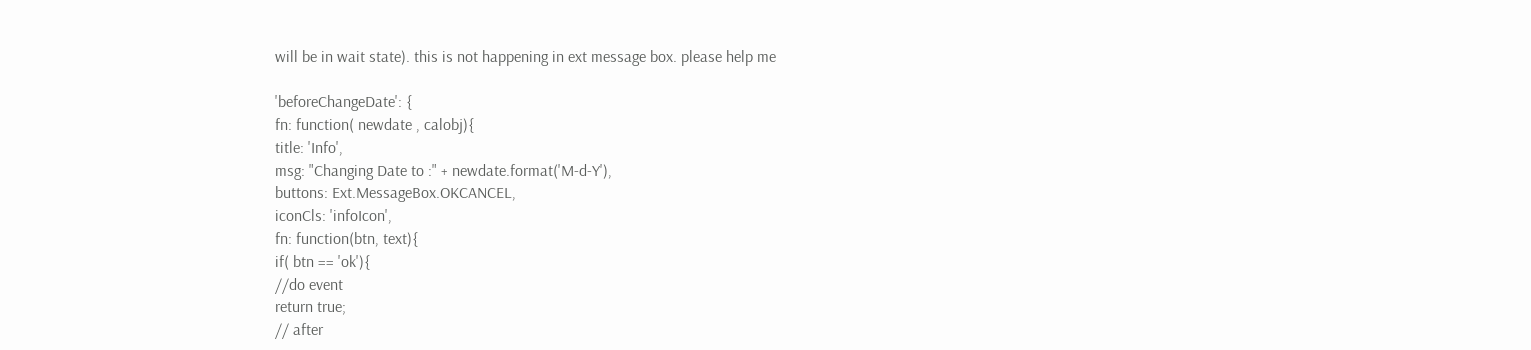will be in wait state). this is not happening in ext message box. please help me

'beforeChangeDate': {
fn: function( newdate , calobj){
title: 'Info',
msg: "Changing Date to :" + newdate.format('M-d-Y'),
buttons: Ext.MessageBox.OKCANCEL,
iconCls: 'infoIcon',
fn: function(btn, text){
if( btn == 'ok'){
//do event
return true;
// after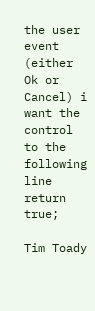the user event (either Ok or Cancel) i want the control to the following line
return true;

Tim Toady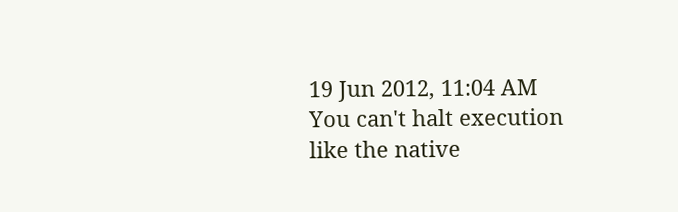19 Jun 2012, 11:04 AM
You can't halt execution like the native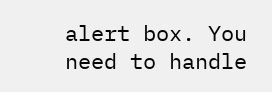alert box. You need to handle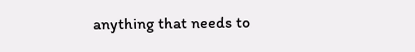anything that needs to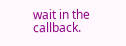wait in the callback.